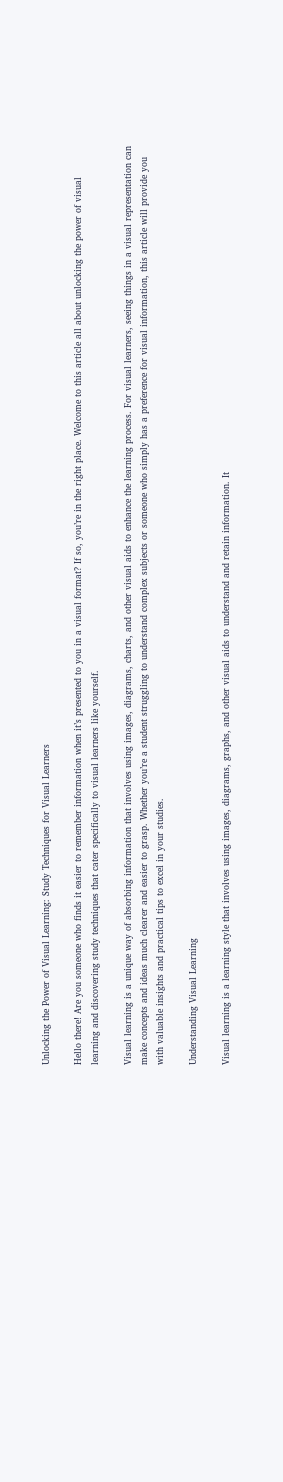Unlocking the Power of Visual Learning: Study Techniques for Visual Learners

Hello there! Are you someone who finds it easier to remember information when it’s presented to you in a visual format? If so, you’re in the right place. Welcome to this article all about unlocking the power of visual learning and discovering study techniques that cater specifically to visual learners like yourself.

Visual learning is a unique way of absorbing information that involves using images, diagrams, charts, and other visual aids to enhance the learning process. For visual learners, seeing things in a visual representation can make concepts and ideas much clearer and easier to grasp. Whether you’re a student struggling to understand complex subjects or someone who simply has a preference for visual information, this article will provide you with valuable insights and practical tips to excel in your studies.

Understanding Visual Learning

Visual learning is a learning style that involves using images, diagrams, graphs, and other visual aids to understand and retain information. It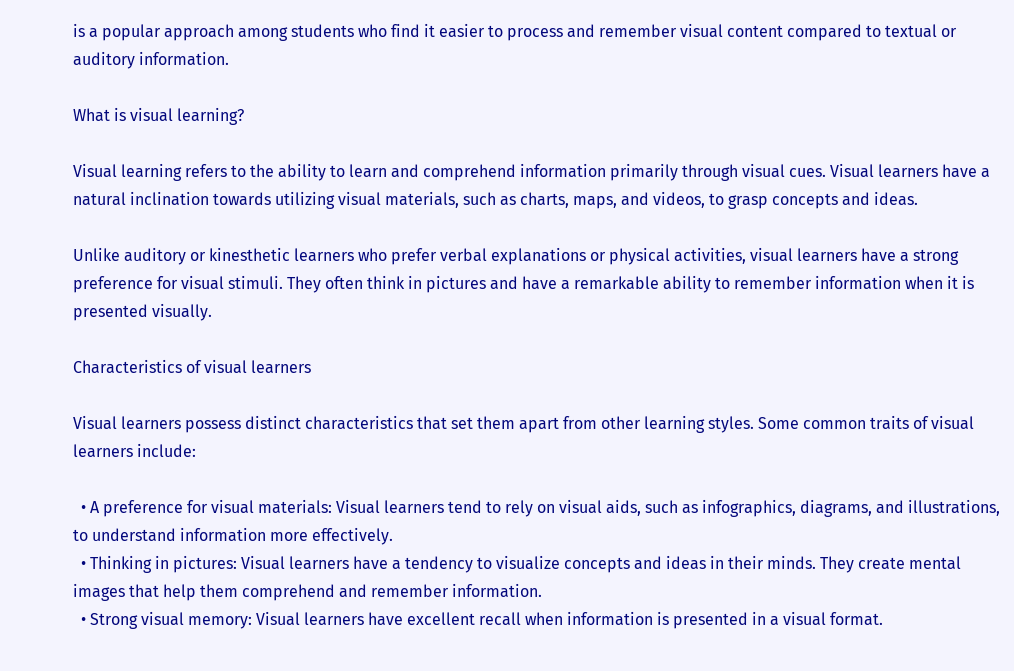is a popular approach among students who find it easier to process and remember visual content compared to textual or auditory information.

What is visual learning?

Visual learning refers to the ability to learn and comprehend information primarily through visual cues. Visual learners have a natural inclination towards utilizing visual materials, such as charts, maps, and videos, to grasp concepts and ideas.

Unlike auditory or kinesthetic learners who prefer verbal explanations or physical activities, visual learners have a strong preference for visual stimuli. They often think in pictures and have a remarkable ability to remember information when it is presented visually.

Characteristics of visual learners

Visual learners possess distinct characteristics that set them apart from other learning styles. Some common traits of visual learners include:

  • A preference for visual materials: Visual learners tend to rely on visual aids, such as infographics, diagrams, and illustrations, to understand information more effectively.
  • Thinking in pictures: Visual learners have a tendency to visualize concepts and ideas in their minds. They create mental images that help them comprehend and remember information.
  • Strong visual memory: Visual learners have excellent recall when information is presented in a visual format.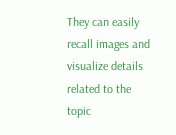They can easily recall images and visualize details related to the topic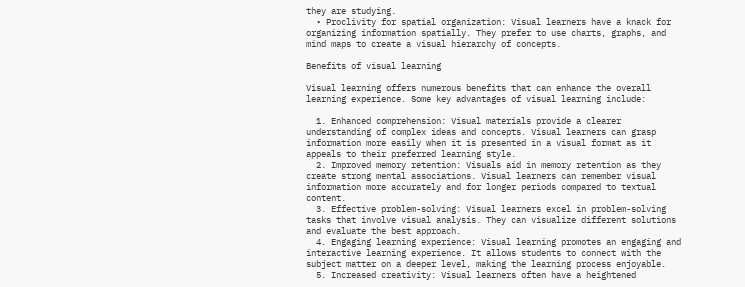they are studying.
  • Proclivity for spatial organization: Visual learners have a knack for organizing information spatially. They prefer to use charts, graphs, and mind maps to create a visual hierarchy of concepts.

Benefits of visual learning

Visual learning offers numerous benefits that can enhance the overall learning experience. Some key advantages of visual learning include:

  1. Enhanced comprehension: Visual materials provide a clearer understanding of complex ideas and concepts. Visual learners can grasp information more easily when it is presented in a visual format as it appeals to their preferred learning style.
  2. Improved memory retention: Visuals aid in memory retention as they create strong mental associations. Visual learners can remember visual information more accurately and for longer periods compared to textual content.
  3. Effective problem-solving: Visual learners excel in problem-solving tasks that involve visual analysis. They can visualize different solutions and evaluate the best approach.
  4. Engaging learning experience: Visual learning promotes an engaging and interactive learning experience. It allows students to connect with the subject matter on a deeper level, making the learning process enjoyable.
  5. Increased creativity: Visual learners often have a heightened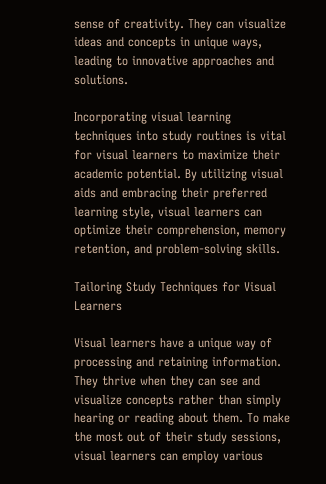sense of creativity. They can visualize ideas and concepts in unique ways, leading to innovative approaches and solutions.

Incorporating visual learning techniques into study routines is vital for visual learners to maximize their academic potential. By utilizing visual aids and embracing their preferred learning style, visual learners can optimize their comprehension, memory retention, and problem-solving skills.

Tailoring Study Techniques for Visual Learners

Visual learners have a unique way of processing and retaining information. They thrive when they can see and visualize concepts rather than simply hearing or reading about them. To make the most out of their study sessions, visual learners can employ various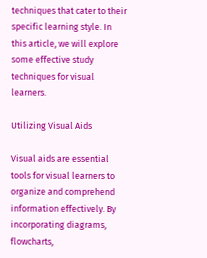techniques that cater to their specific learning style. In this article, we will explore some effective study techniques for visual learners.

Utilizing Visual Aids

Visual aids are essential tools for visual learners to organize and comprehend information effectively. By incorporating diagrams, flowcharts,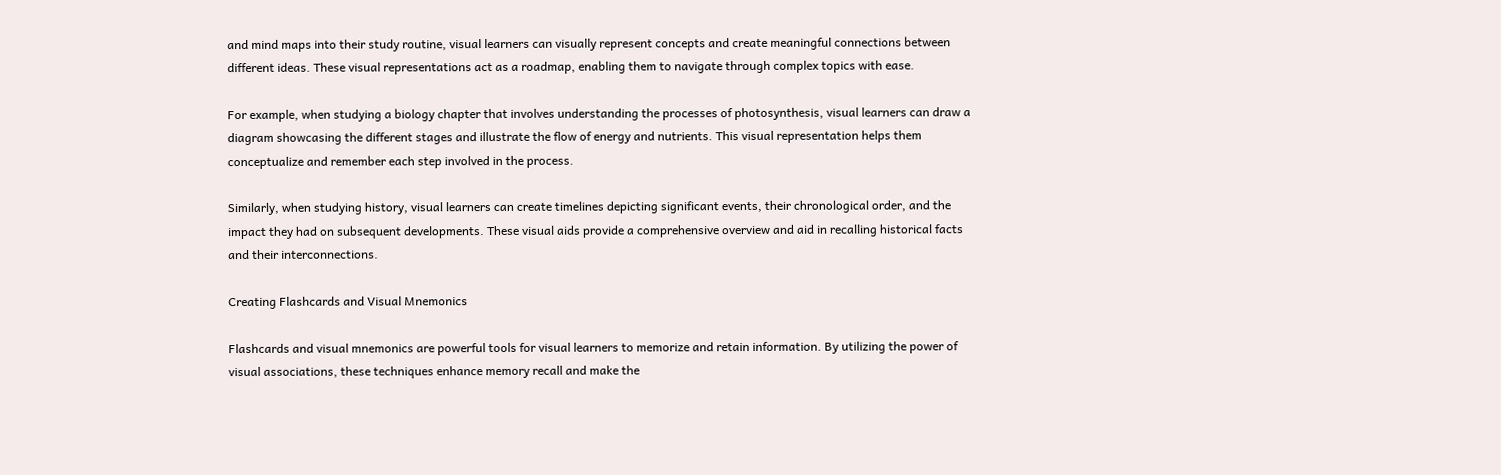and mind maps into their study routine, visual learners can visually represent concepts and create meaningful connections between different ideas. These visual representations act as a roadmap, enabling them to navigate through complex topics with ease.

For example, when studying a biology chapter that involves understanding the processes of photosynthesis, visual learners can draw a diagram showcasing the different stages and illustrate the flow of energy and nutrients. This visual representation helps them conceptualize and remember each step involved in the process.

Similarly, when studying history, visual learners can create timelines depicting significant events, their chronological order, and the impact they had on subsequent developments. These visual aids provide a comprehensive overview and aid in recalling historical facts and their interconnections.

Creating Flashcards and Visual Mnemonics

Flashcards and visual mnemonics are powerful tools for visual learners to memorize and retain information. By utilizing the power of visual associations, these techniques enhance memory recall and make the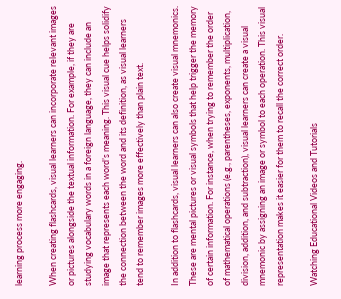learning process more engaging.

When creating flashcards, visual learners can incorporate relevant images or pictures alongside the textual information. For example, if they are studying vocabulary words in a foreign language, they can include an image that represents each word’s meaning. This visual cue helps solidify the connection between the word and its definition, as visual learners tend to remember images more effectively than plain text.

In addition to flashcards, visual learners can also create visual mnemonics. These are mental pictures or visual symbols that help trigger the memory of certain information. For instance, when trying to remember the order of mathematical operations (e.g., parentheses, exponents, multiplication, division, addition, and subtraction), visual learners can create a visual mnemonic by assigning an image or symbol to each operation. This visual representation makes it easier for them to recall the correct order.

Watching Educational Videos and Tutorials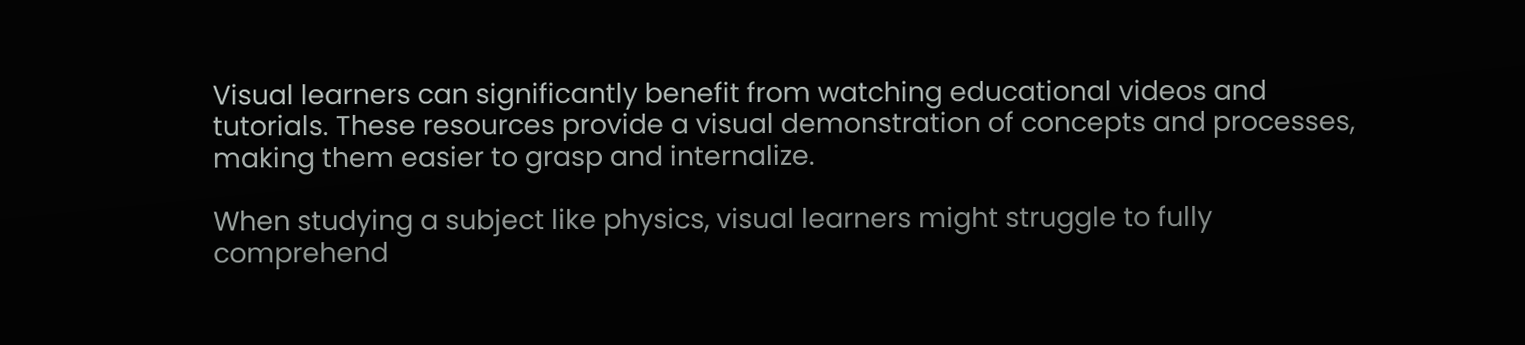Visual learners can significantly benefit from watching educational videos and tutorials. These resources provide a visual demonstration of concepts and processes, making them easier to grasp and internalize.

When studying a subject like physics, visual learners might struggle to fully comprehend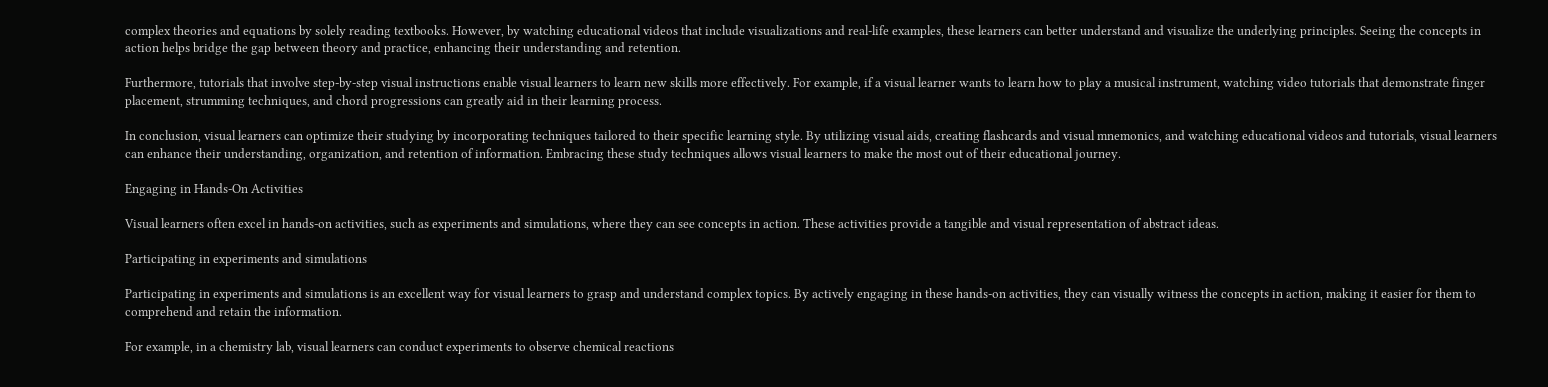complex theories and equations by solely reading textbooks. However, by watching educational videos that include visualizations and real-life examples, these learners can better understand and visualize the underlying principles. Seeing the concepts in action helps bridge the gap between theory and practice, enhancing their understanding and retention.

Furthermore, tutorials that involve step-by-step visual instructions enable visual learners to learn new skills more effectively. For example, if a visual learner wants to learn how to play a musical instrument, watching video tutorials that demonstrate finger placement, strumming techniques, and chord progressions can greatly aid in their learning process.

In conclusion, visual learners can optimize their studying by incorporating techniques tailored to their specific learning style. By utilizing visual aids, creating flashcards and visual mnemonics, and watching educational videos and tutorials, visual learners can enhance their understanding, organization, and retention of information. Embracing these study techniques allows visual learners to make the most out of their educational journey.

Engaging in Hands-On Activities

Visual learners often excel in hands-on activities, such as experiments and simulations, where they can see concepts in action. These activities provide a tangible and visual representation of abstract ideas.

Participating in experiments and simulations

Participating in experiments and simulations is an excellent way for visual learners to grasp and understand complex topics. By actively engaging in these hands-on activities, they can visually witness the concepts in action, making it easier for them to comprehend and retain the information.

For example, in a chemistry lab, visual learners can conduct experiments to observe chemical reactions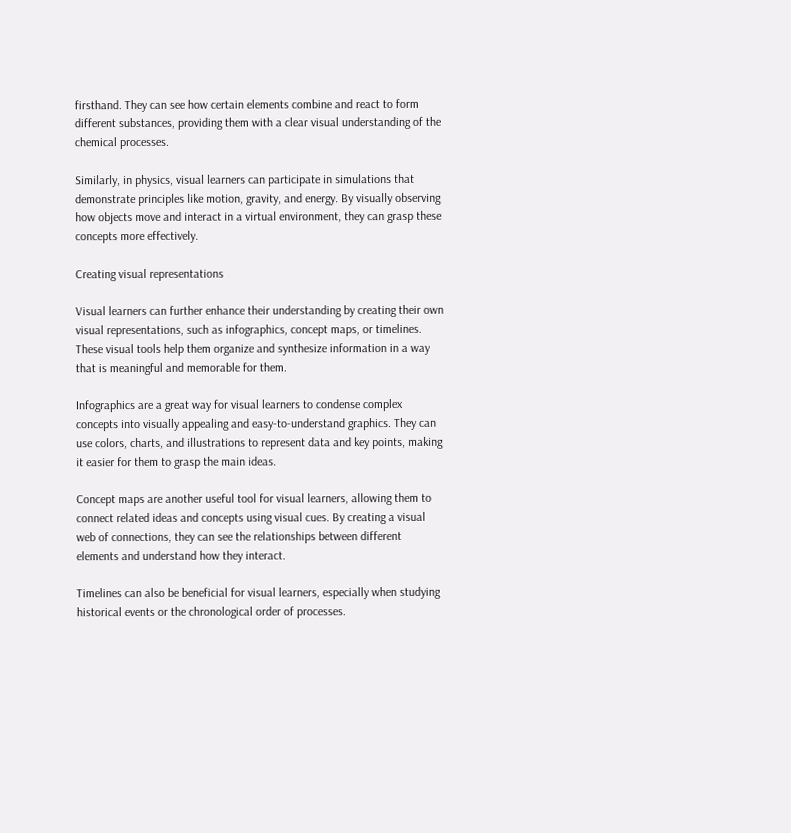firsthand. They can see how certain elements combine and react to form different substances, providing them with a clear visual understanding of the chemical processes.

Similarly, in physics, visual learners can participate in simulations that demonstrate principles like motion, gravity, and energy. By visually observing how objects move and interact in a virtual environment, they can grasp these concepts more effectively.

Creating visual representations

Visual learners can further enhance their understanding by creating their own visual representations, such as infographics, concept maps, or timelines. These visual tools help them organize and synthesize information in a way that is meaningful and memorable for them.

Infographics are a great way for visual learners to condense complex concepts into visually appealing and easy-to-understand graphics. They can use colors, charts, and illustrations to represent data and key points, making it easier for them to grasp the main ideas.

Concept maps are another useful tool for visual learners, allowing them to connect related ideas and concepts using visual cues. By creating a visual web of connections, they can see the relationships between different elements and understand how they interact.

Timelines can also be beneficial for visual learners, especially when studying historical events or the chronological order of processes.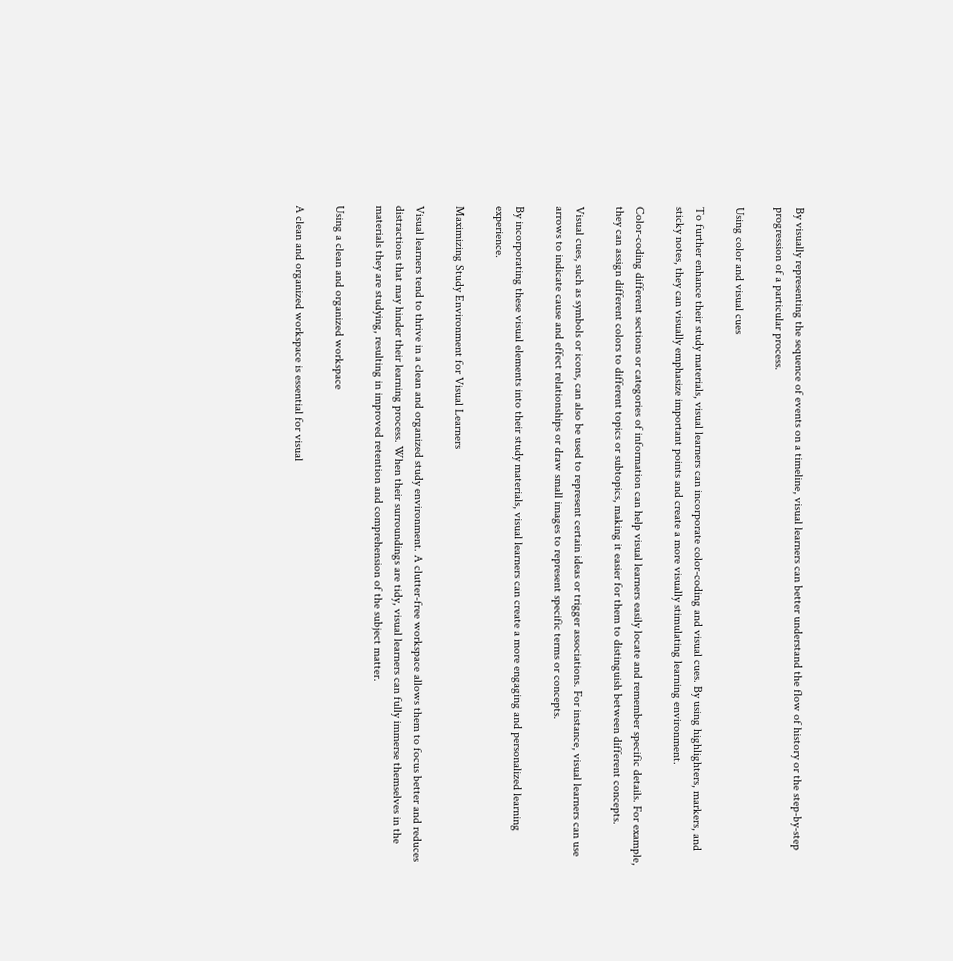By visually representing the sequence of events on a timeline, visual learners can better understand the flow of history or the step-by-step progression of a particular process.

Using color and visual cues

To further enhance their study materials, visual learners can incorporate color-coding and visual cues. By using highlighters, markers, and sticky notes, they can visually emphasize important points and create a more visually stimulating learning environment.

Color-coding different sections or categories of information can help visual learners easily locate and remember specific details. For example, they can assign different colors to different topics or subtopics, making it easier for them to distinguish between different concepts.

Visual cues, such as symbols or icons, can also be used to represent certain ideas or trigger associations. For instance, visual learners can use arrows to indicate cause and effect relationships or draw small images to represent specific terms or concepts.

By incorporating these visual elements into their study materials, visual learners can create a more engaging and personalized learning experience.

Maximizing Study Environment for Visual Learners

Visual learners tend to thrive in a clean and organized study environment. A clutter-free workspace allows them to focus better and reduces distractions that may hinder their learning process. When their surroundings are tidy, visual learners can fully immerse themselves in the materials they are studying, resulting in improved retention and comprehension of the subject matter.

Using a clean and organized workspace

A clean and organized workspace is essential for visual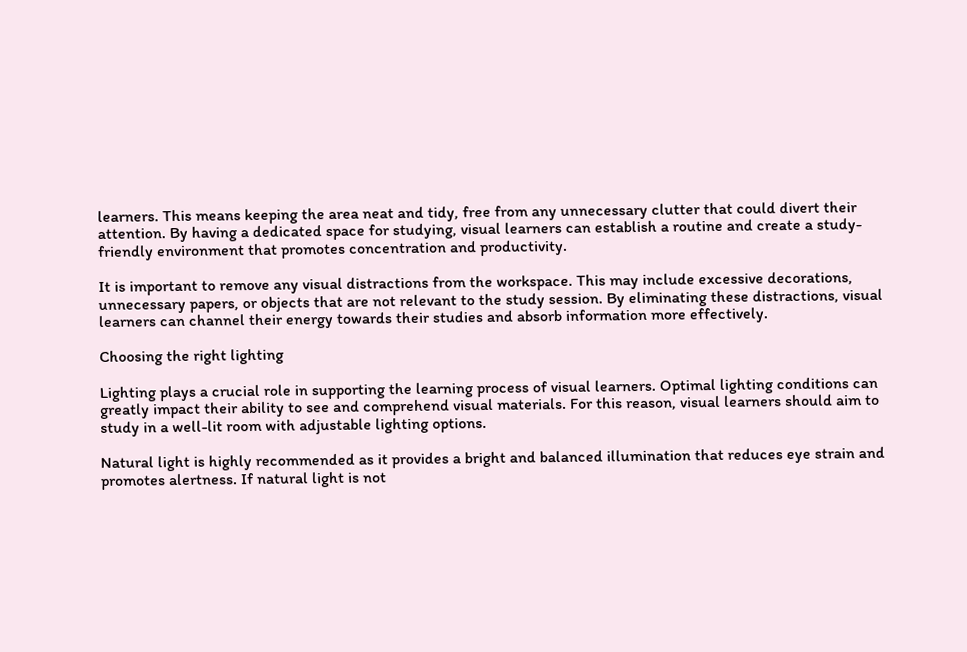learners. This means keeping the area neat and tidy, free from any unnecessary clutter that could divert their attention. By having a dedicated space for studying, visual learners can establish a routine and create a study-friendly environment that promotes concentration and productivity.

It is important to remove any visual distractions from the workspace. This may include excessive decorations, unnecessary papers, or objects that are not relevant to the study session. By eliminating these distractions, visual learners can channel their energy towards their studies and absorb information more effectively.

Choosing the right lighting

Lighting plays a crucial role in supporting the learning process of visual learners. Optimal lighting conditions can greatly impact their ability to see and comprehend visual materials. For this reason, visual learners should aim to study in a well-lit room with adjustable lighting options.

Natural light is highly recommended as it provides a bright and balanced illumination that reduces eye strain and promotes alertness. If natural light is not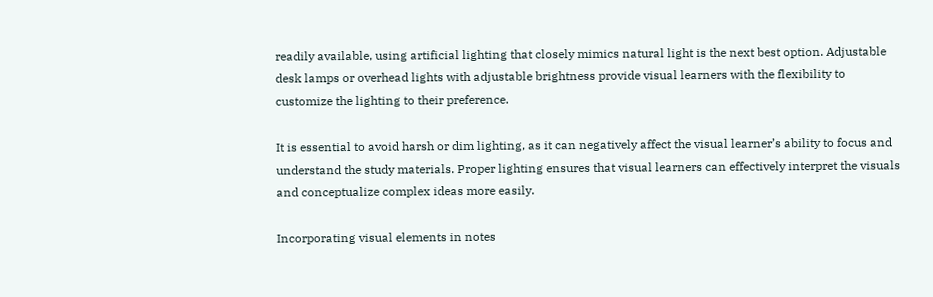readily available, using artificial lighting that closely mimics natural light is the next best option. Adjustable desk lamps or overhead lights with adjustable brightness provide visual learners with the flexibility to customize the lighting to their preference.

It is essential to avoid harsh or dim lighting, as it can negatively affect the visual learner’s ability to focus and understand the study materials. Proper lighting ensures that visual learners can effectively interpret the visuals and conceptualize complex ideas more easily.

Incorporating visual elements in notes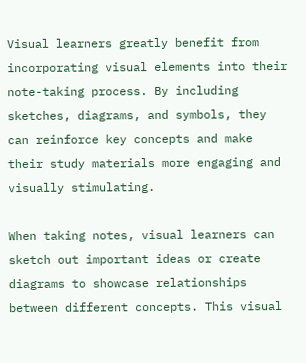Visual learners greatly benefit from incorporating visual elements into their note-taking process. By including sketches, diagrams, and symbols, they can reinforce key concepts and make their study materials more engaging and visually stimulating.

When taking notes, visual learners can sketch out important ideas or create diagrams to showcase relationships between different concepts. This visual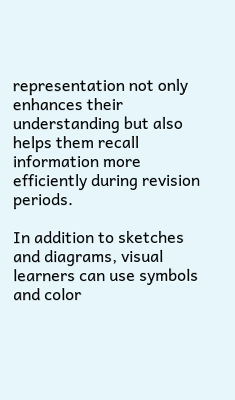representation not only enhances their understanding but also helps them recall information more efficiently during revision periods.

In addition to sketches and diagrams, visual learners can use symbols and color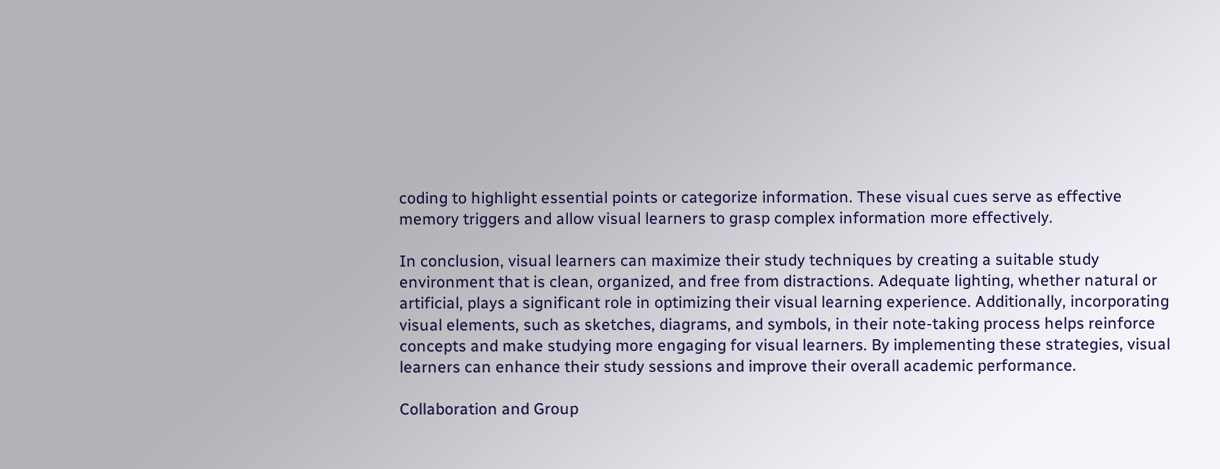coding to highlight essential points or categorize information. These visual cues serve as effective memory triggers and allow visual learners to grasp complex information more effectively.

In conclusion, visual learners can maximize their study techniques by creating a suitable study environment that is clean, organized, and free from distractions. Adequate lighting, whether natural or artificial, plays a significant role in optimizing their visual learning experience. Additionally, incorporating visual elements, such as sketches, diagrams, and symbols, in their note-taking process helps reinforce concepts and make studying more engaging for visual learners. By implementing these strategies, visual learners can enhance their study sessions and improve their overall academic performance.

Collaboration and Group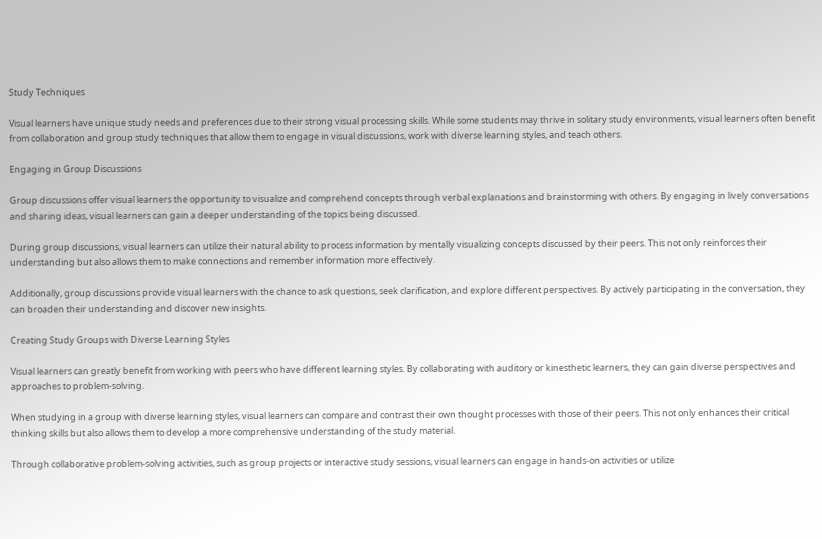Study Techniques

Visual learners have unique study needs and preferences due to their strong visual processing skills. While some students may thrive in solitary study environments, visual learners often benefit from collaboration and group study techniques that allow them to engage in visual discussions, work with diverse learning styles, and teach others.

Engaging in Group Discussions

Group discussions offer visual learners the opportunity to visualize and comprehend concepts through verbal explanations and brainstorming with others. By engaging in lively conversations and sharing ideas, visual learners can gain a deeper understanding of the topics being discussed.

During group discussions, visual learners can utilize their natural ability to process information by mentally visualizing concepts discussed by their peers. This not only reinforces their understanding but also allows them to make connections and remember information more effectively.

Additionally, group discussions provide visual learners with the chance to ask questions, seek clarification, and explore different perspectives. By actively participating in the conversation, they can broaden their understanding and discover new insights.

Creating Study Groups with Diverse Learning Styles

Visual learners can greatly benefit from working with peers who have different learning styles. By collaborating with auditory or kinesthetic learners, they can gain diverse perspectives and approaches to problem-solving.

When studying in a group with diverse learning styles, visual learners can compare and contrast their own thought processes with those of their peers. This not only enhances their critical thinking skills but also allows them to develop a more comprehensive understanding of the study material.

Through collaborative problem-solving activities, such as group projects or interactive study sessions, visual learners can engage in hands-on activities or utilize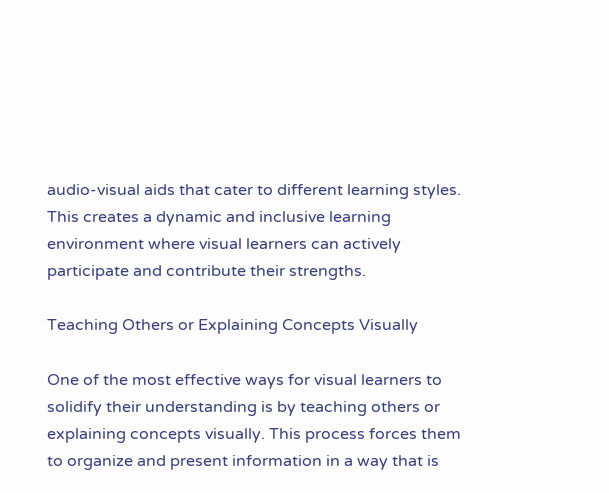audio-visual aids that cater to different learning styles. This creates a dynamic and inclusive learning environment where visual learners can actively participate and contribute their strengths.

Teaching Others or Explaining Concepts Visually

One of the most effective ways for visual learners to solidify their understanding is by teaching others or explaining concepts visually. This process forces them to organize and present information in a way that is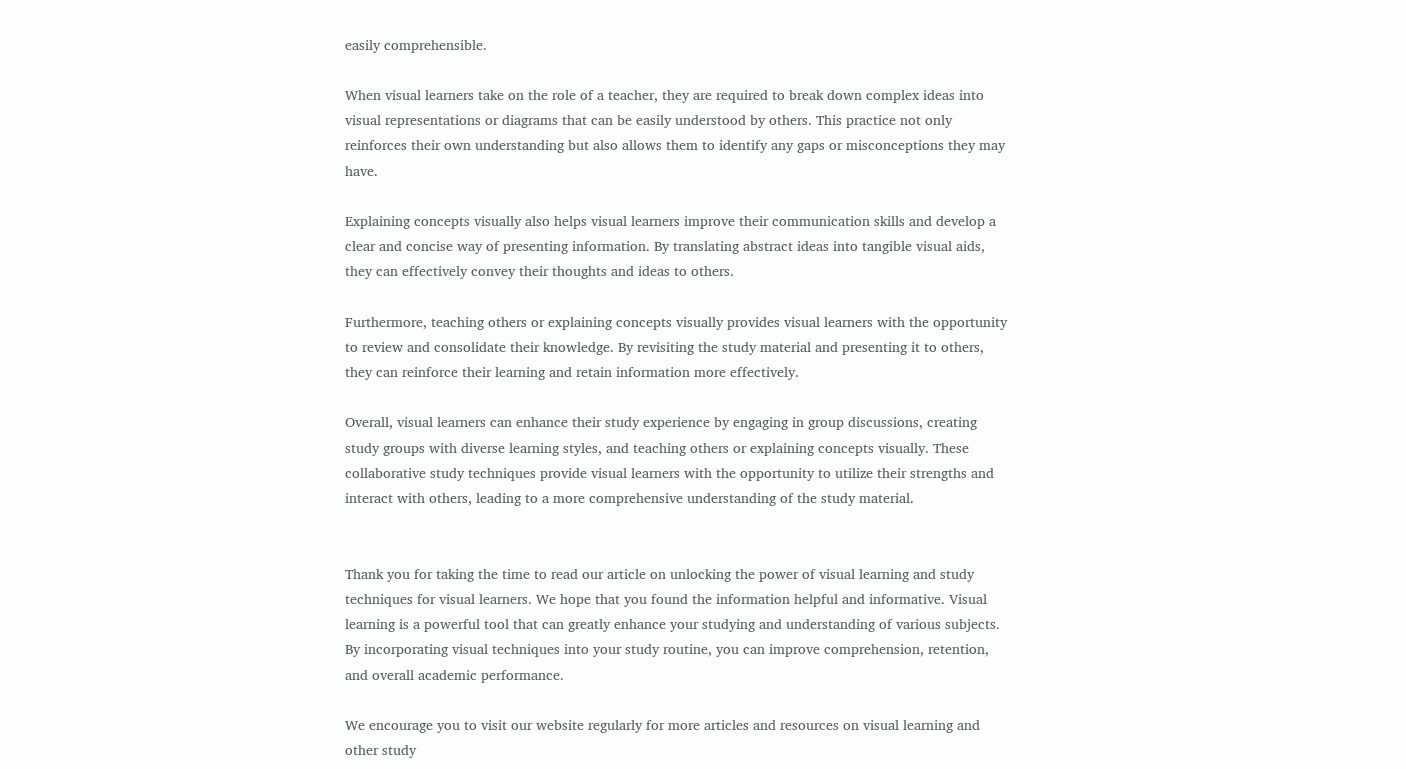easily comprehensible.

When visual learners take on the role of a teacher, they are required to break down complex ideas into visual representations or diagrams that can be easily understood by others. This practice not only reinforces their own understanding but also allows them to identify any gaps or misconceptions they may have.

Explaining concepts visually also helps visual learners improve their communication skills and develop a clear and concise way of presenting information. By translating abstract ideas into tangible visual aids, they can effectively convey their thoughts and ideas to others.

Furthermore, teaching others or explaining concepts visually provides visual learners with the opportunity to review and consolidate their knowledge. By revisiting the study material and presenting it to others, they can reinforce their learning and retain information more effectively.

Overall, visual learners can enhance their study experience by engaging in group discussions, creating study groups with diverse learning styles, and teaching others or explaining concepts visually. These collaborative study techniques provide visual learners with the opportunity to utilize their strengths and interact with others, leading to a more comprehensive understanding of the study material.


Thank you for taking the time to read our article on unlocking the power of visual learning and study techniques for visual learners. We hope that you found the information helpful and informative. Visual learning is a powerful tool that can greatly enhance your studying and understanding of various subjects. By incorporating visual techniques into your study routine, you can improve comprehension, retention, and overall academic performance.

We encourage you to visit our website regularly for more articles and resources on visual learning and other study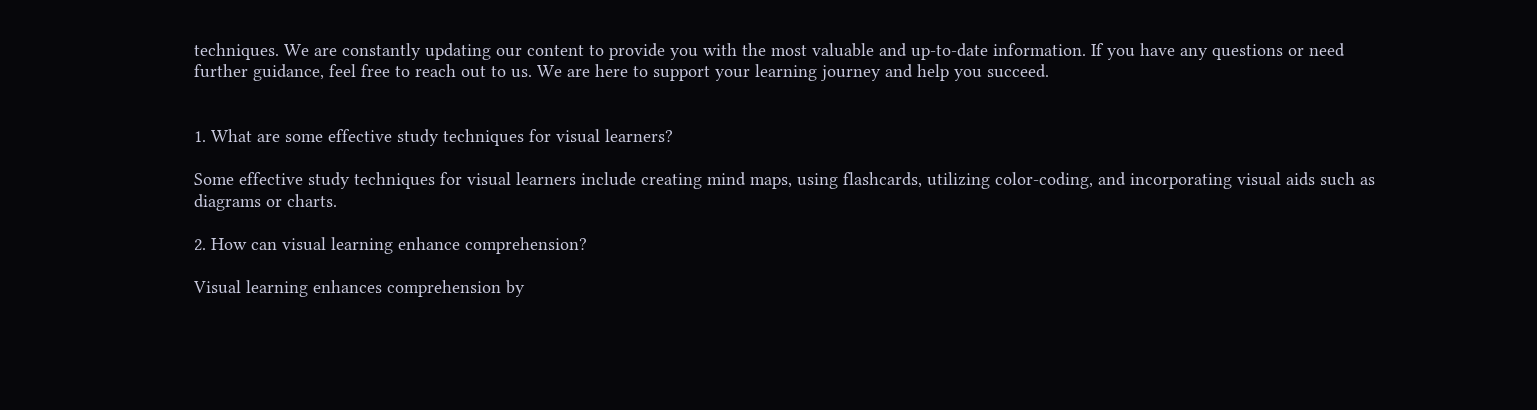techniques. We are constantly updating our content to provide you with the most valuable and up-to-date information. If you have any questions or need further guidance, feel free to reach out to us. We are here to support your learning journey and help you succeed.


1. What are some effective study techniques for visual learners?

Some effective study techniques for visual learners include creating mind maps, using flashcards, utilizing color-coding, and incorporating visual aids such as diagrams or charts.

2. How can visual learning enhance comprehension?

Visual learning enhances comprehension by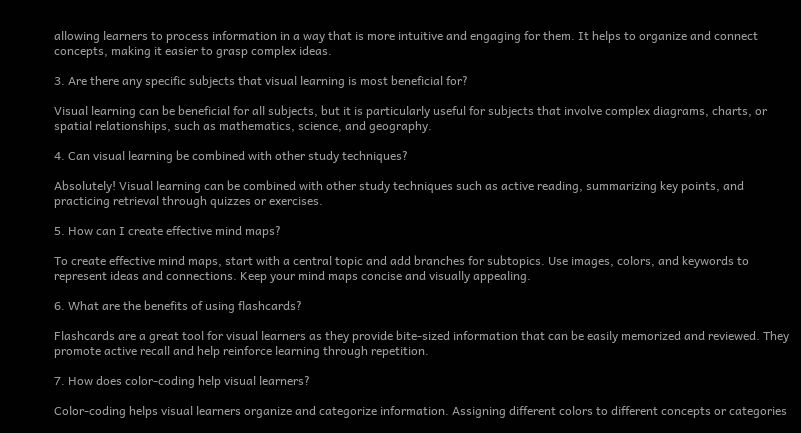allowing learners to process information in a way that is more intuitive and engaging for them. It helps to organize and connect concepts, making it easier to grasp complex ideas.

3. Are there any specific subjects that visual learning is most beneficial for?

Visual learning can be beneficial for all subjects, but it is particularly useful for subjects that involve complex diagrams, charts, or spatial relationships, such as mathematics, science, and geography.

4. Can visual learning be combined with other study techniques?

Absolutely! Visual learning can be combined with other study techniques such as active reading, summarizing key points, and practicing retrieval through quizzes or exercises.

5. How can I create effective mind maps?

To create effective mind maps, start with a central topic and add branches for subtopics. Use images, colors, and keywords to represent ideas and connections. Keep your mind maps concise and visually appealing.

6. What are the benefits of using flashcards?

Flashcards are a great tool for visual learners as they provide bite-sized information that can be easily memorized and reviewed. They promote active recall and help reinforce learning through repetition.

7. How does color-coding help visual learners?

Color-coding helps visual learners organize and categorize information. Assigning different colors to different concepts or categories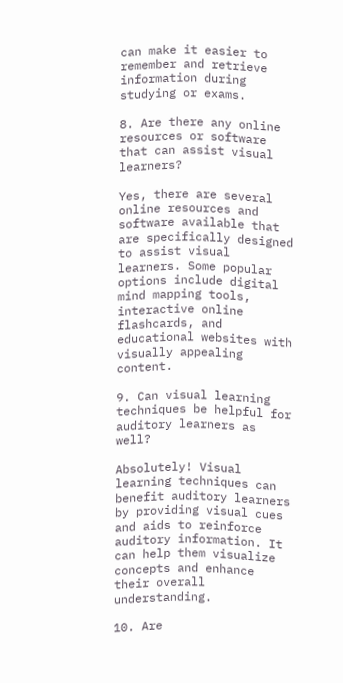can make it easier to remember and retrieve information during studying or exams.

8. Are there any online resources or software that can assist visual learners?

Yes, there are several online resources and software available that are specifically designed to assist visual learners. Some popular options include digital mind mapping tools, interactive online flashcards, and educational websites with visually appealing content.

9. Can visual learning techniques be helpful for auditory learners as well?

Absolutely! Visual learning techniques can benefit auditory learners by providing visual cues and aids to reinforce auditory information. It can help them visualize concepts and enhance their overall understanding.

10. Are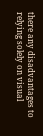there any disadvantages to relying solely on visual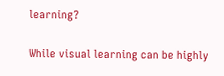learning?

While visual learning can be highly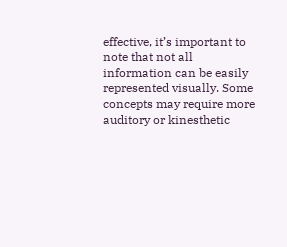effective, it’s important to note that not all information can be easily represented visually. Some concepts may require more auditory or kinesthetic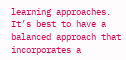learning approaches. It’s best to have a balanced approach that incorporates a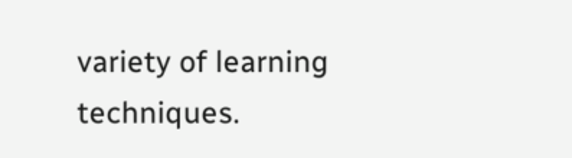variety of learning techniques.